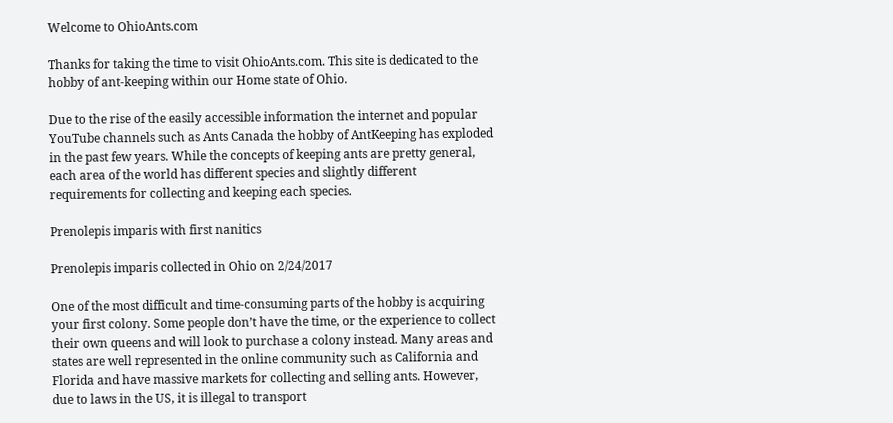Welcome to OhioAnts.com

Thanks for taking the time to visit OhioAnts.com. This site is dedicated to the hobby of ant-keeping within our Home state of Ohio.

Due to the rise of the easily accessible information the internet and popular YouTube channels such as Ants Canada the hobby of AntKeeping has exploded in the past few years. While the concepts of keeping ants are pretty general, each area of the world has different species and slightly different requirements for collecting and keeping each species.

Prenolepis imparis with first nanitics

Prenolepis imparis collected in Ohio on 2/24/2017

One of the most difficult and time-consuming parts of the hobby is acquiring your first colony. Some people don’t have the time, or the experience to collect their own queens and will look to purchase a colony instead. Many areas and states are well represented in the online community such as California and Florida and have massive markets for collecting and selling ants. However, due to laws in the US, it is illegal to transport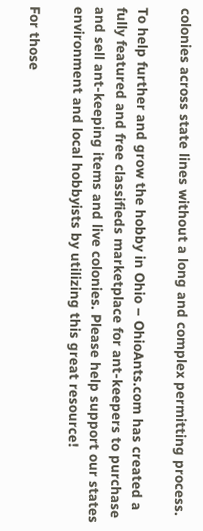colonies across state lines without a long and complex permitting process.

To help further and grow the hobby in Ohio – OhioAnts.com has created a fully featured and free classifieds marketplace for ant-keepers to purchase and sell ant-keeping items and live colonies. Please help support our states environment and local hobbyists by utilizing this great resource!

For those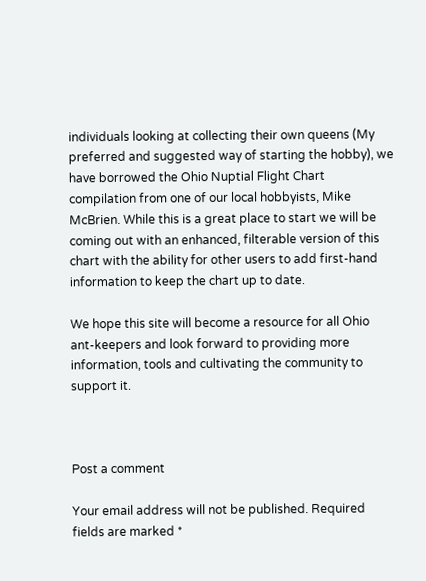individuals looking at collecting their own queens (My preferred and suggested way of starting the hobby), we have borrowed the Ohio Nuptial Flight Chart compilation from one of our local hobbyists, Mike McBrien. While this is a great place to start we will be coming out with an enhanced, filterable version of this chart with the ability for other users to add first-hand information to keep the chart up to date.

We hope this site will become a resource for all Ohio ant-keepers and look forward to providing more information, tools and cultivating the community to support it.



Post a comment

Your email address will not be published. Required fields are marked *